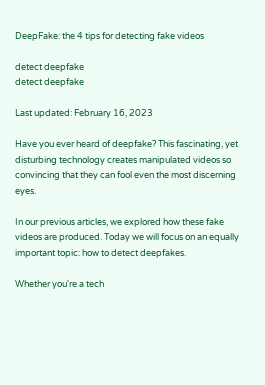DeepFake: the 4 tips for detecting fake videos

detect deepfake
detect deepfake

Last updated: February 16, 2023

Have you ever heard of deepfake? This fascinating, yet disturbing technology creates manipulated videos so convincing that they can fool even the most discerning eyes.

In our previous articles, we explored how these fake videos are produced. Today we will focus on an equally important topic: how to detect deepfakes.

Whether you're a tech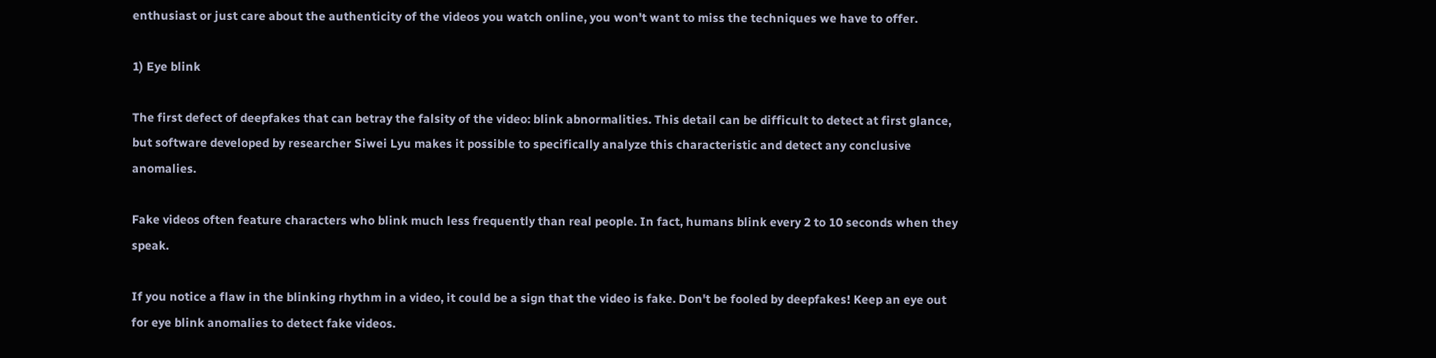enthusiast or just care about the authenticity of the videos you watch online, you won't want to miss the techniques we have to offer.

1) Eye blink

The first defect of deepfakes that can betray the falsity of the video: blink abnormalities. This detail can be difficult to detect at first glance, but software developed by researcher Siwei Lyu makes it possible to specifically analyze this characteristic and detect any conclusive anomalies.

Fake videos often feature characters who blink much less frequently than real people. In fact, humans blink every 2 to 10 seconds when they speak.

If you notice a flaw in the blinking rhythm in a video, it could be a sign that the video is fake. Don't be fooled by deepfakes! Keep an eye out for eye blink anomalies to detect fake videos.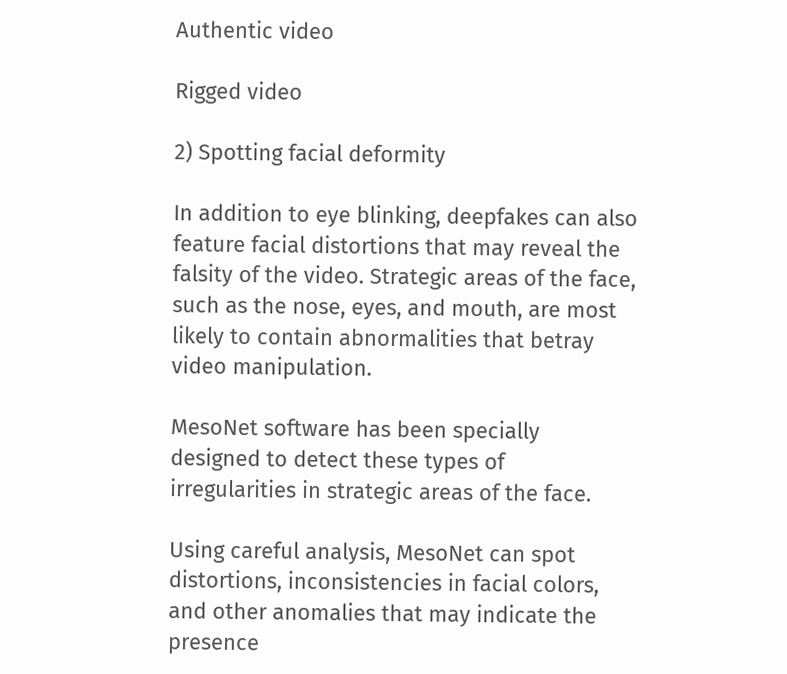Authentic video

Rigged video

2) Spotting facial deformity

In addition to eye blinking, deepfakes can also feature facial distortions that may reveal the falsity of the video. Strategic areas of the face, such as the nose, eyes, and mouth, are most likely to contain abnormalities that betray video manipulation.

MesoNet software has been specially designed to detect these types of irregularities in strategic areas of the face.

Using careful analysis, MesoNet can spot distortions, inconsistencies in facial colors, and other anomalies that may indicate the presence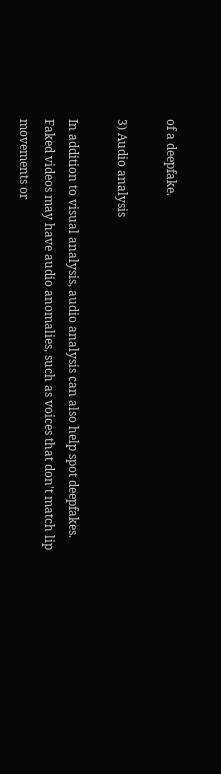of a deepfake.

3) Audio analysis

In addition to visual analysis, audio analysis can also help spot deepfakes. Faked videos may have audio anomalies, such as voices that don't match lip movements or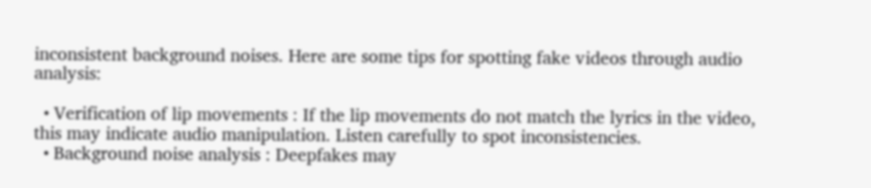inconsistent background noises. Here are some tips for spotting fake videos through audio analysis:

  • Verification of lip movements : If the lip movements do not match the lyrics in the video, this may indicate audio manipulation. Listen carefully to spot inconsistencies.
  • Background noise analysis : Deepfakes may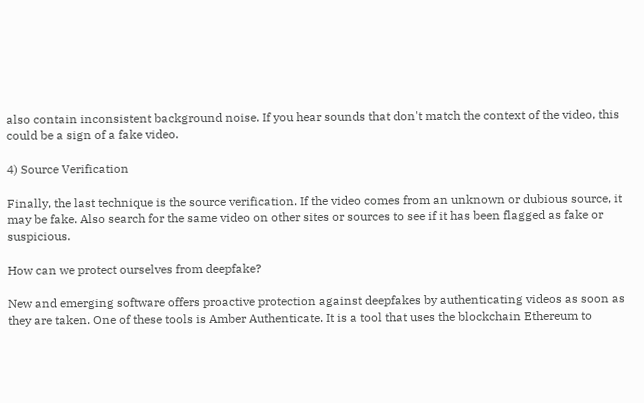also contain inconsistent background noise. If you hear sounds that don't match the context of the video, this could be a sign of a fake video.

4) Source Verification

Finally, the last technique is the source verification. If the video comes from an unknown or dubious source, it may be fake. Also search for the same video on other sites or sources to see if it has been flagged as fake or suspicious.

How can we protect ourselves from deepfake?

New and emerging software offers proactive protection against deepfakes by authenticating videos as soon as they are taken. One of these tools is Amber Authenticate. It is a tool that uses the blockchain Ethereum to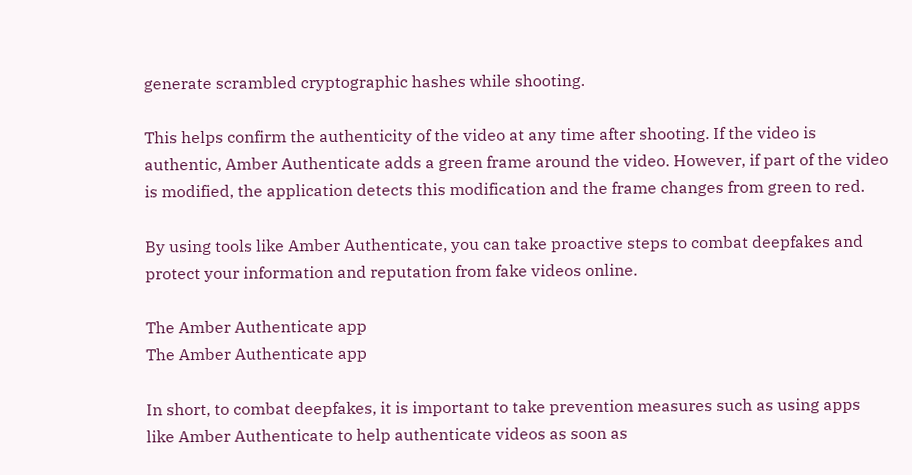generate scrambled cryptographic hashes while shooting.

This helps confirm the authenticity of the video at any time after shooting. If the video is authentic, Amber Authenticate adds a green frame around the video. However, if part of the video is modified, the application detects this modification and the frame changes from green to red.

By using tools like Amber Authenticate, you can take proactive steps to combat deepfakes and protect your information and reputation from fake videos online.

The Amber Authenticate app
The Amber Authenticate app

In short, to combat deepfakes, it is important to take prevention measures such as using apps like Amber Authenticate to help authenticate videos as soon as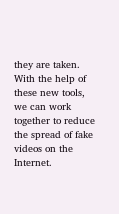they are taken. With the help of these new tools, we can work together to reduce the spread of fake videos on the Internet.